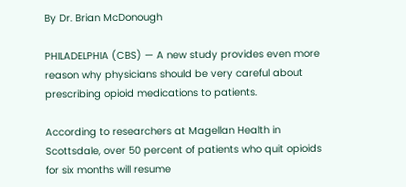By Dr. Brian McDonough

PHILADELPHIA (CBS) — A new study provides even more reason why physicians should be very careful about prescribing opioid medications to patients.

According to researchers at Magellan Health in Scottsdale, over 50 percent of patients who quit opioids for six months will resume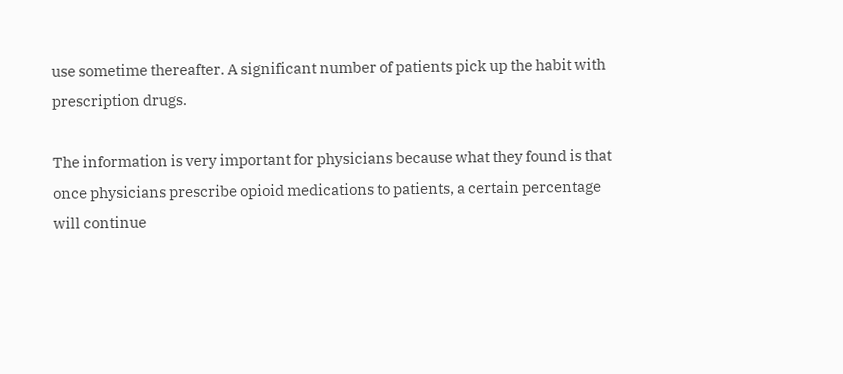use sometime thereafter. A significant number of patients pick up the habit with prescription drugs.

The information is very important for physicians because what they found is that once physicians prescribe opioid medications to patients, a certain percentage will continue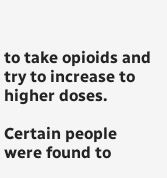to take opioids and try to increase to higher doses.

Certain people were found to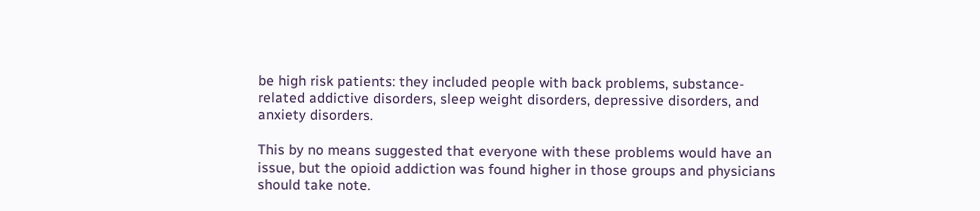be high risk patients: they included people with back problems, substance-related addictive disorders, sleep weight disorders, depressive disorders, and anxiety disorders.

This by no means suggested that everyone with these problems would have an issue, but the opioid addiction was found higher in those groups and physicians should take note.